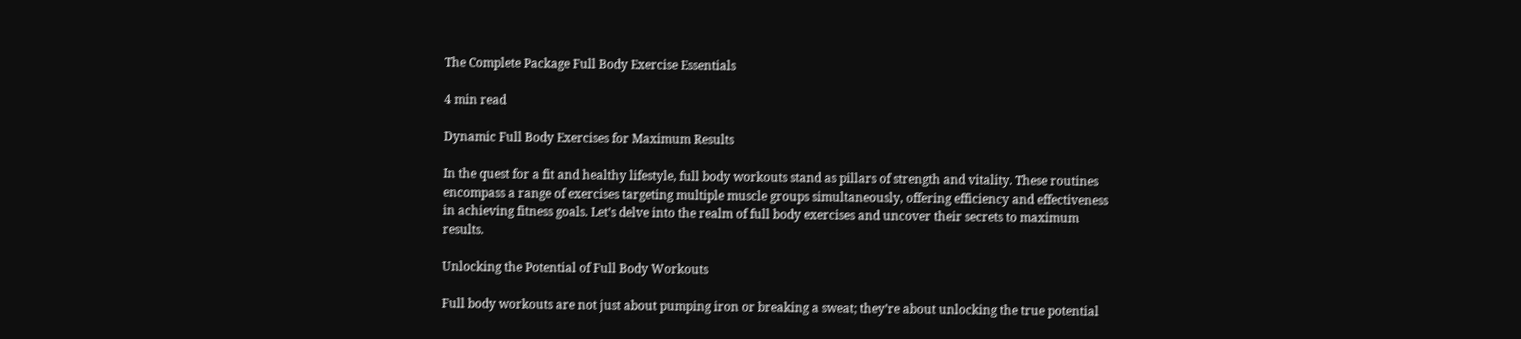The Complete Package Full Body Exercise Essentials

4 min read

Dynamic Full Body Exercises for Maximum Results

In the quest for a fit and healthy lifestyle, full body workouts stand as pillars of strength and vitality. These routines encompass a range of exercises targeting multiple muscle groups simultaneously, offering efficiency and effectiveness in achieving fitness goals. Let’s delve into the realm of full body exercises and uncover their secrets to maximum results.

Unlocking the Potential of Full Body Workouts

Full body workouts are not just about pumping iron or breaking a sweat; they’re about unlocking the true potential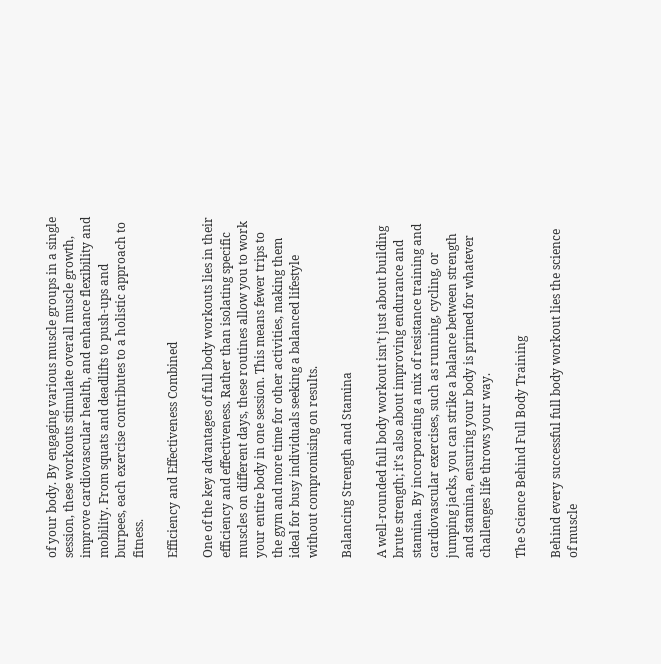of your body. By engaging various muscle groups in a single session, these workouts stimulate overall muscle growth, improve cardiovascular health, and enhance flexibility and mobility. From squats and deadlifts to push-ups and burpees, each exercise contributes to a holistic approach to fitness.

Efficiency and Effectiveness Combined

One of the key advantages of full body workouts lies in their efficiency and effectiveness. Rather than isolating specific muscles on different days, these routines allow you to work your entire body in one session. This means fewer trips to the gym and more time for other activities, making them ideal for busy individuals seeking a balanced lifestyle without compromising on results.

Balancing Strength and Stamina

A well-rounded full body workout isn’t just about building brute strength; it’s also about improving endurance and stamina. By incorporating a mix of resistance training and cardiovascular exercises, such as running, cycling, or jumping jacks, you can strike a balance between strength and stamina, ensuring your body is primed for whatever challenges life throws your way.

The Science Behind Full Body Training

Behind every successful full body workout lies the science of muscle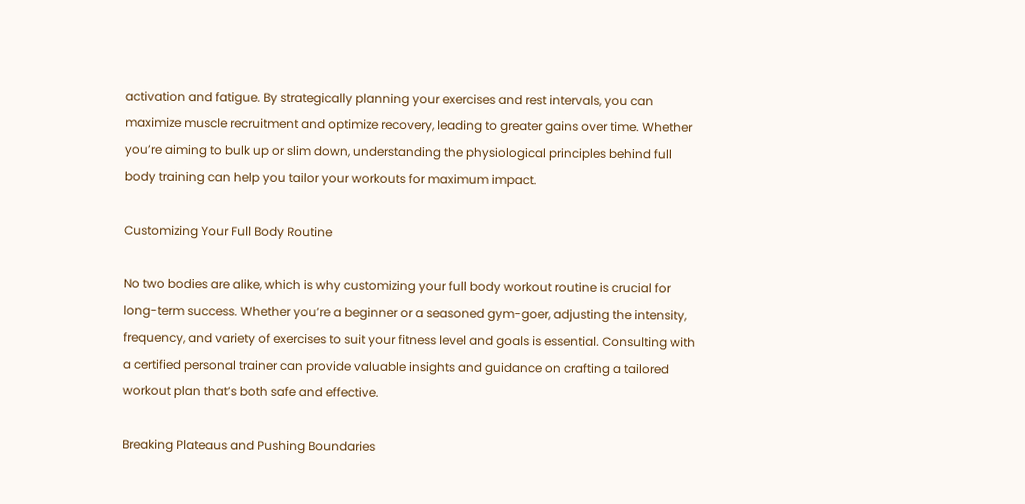activation and fatigue. By strategically planning your exercises and rest intervals, you can maximize muscle recruitment and optimize recovery, leading to greater gains over time. Whether you’re aiming to bulk up or slim down, understanding the physiological principles behind full body training can help you tailor your workouts for maximum impact.

Customizing Your Full Body Routine

No two bodies are alike, which is why customizing your full body workout routine is crucial for long-term success. Whether you’re a beginner or a seasoned gym-goer, adjusting the intensity, frequency, and variety of exercises to suit your fitness level and goals is essential. Consulting with a certified personal trainer can provide valuable insights and guidance on crafting a tailored workout plan that’s both safe and effective.

Breaking Plateaus and Pushing Boundaries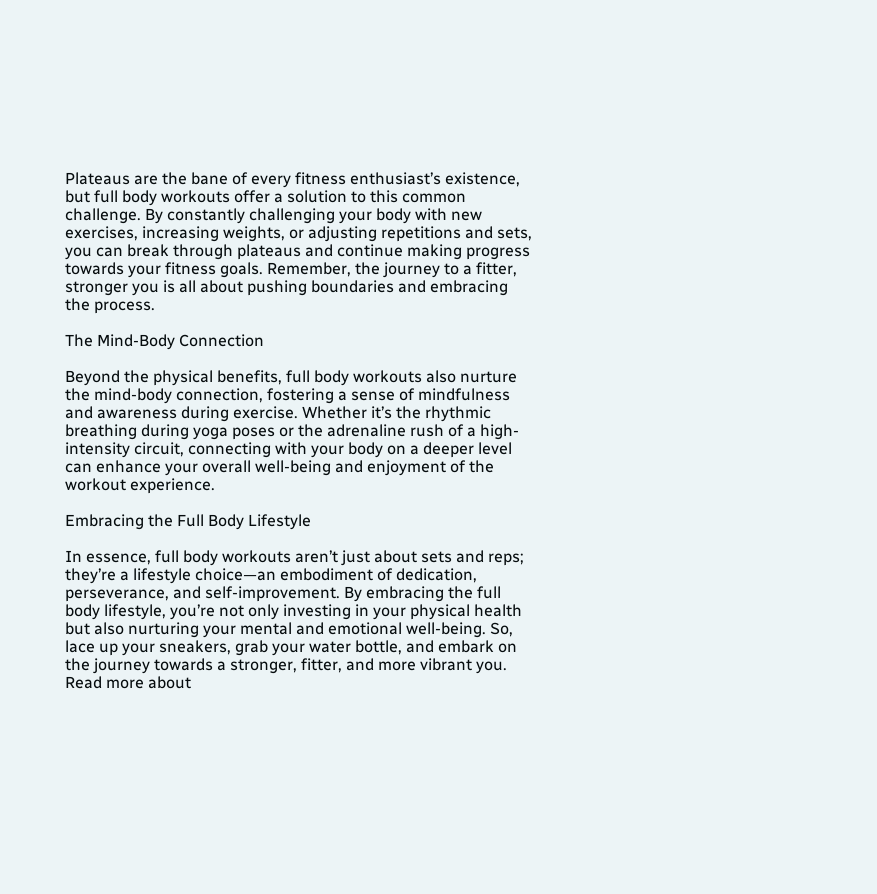Plateaus are the bane of every fitness enthusiast’s existence, but full body workouts offer a solution to this common challenge. By constantly challenging your body with new exercises, increasing weights, or adjusting repetitions and sets, you can break through plateaus and continue making progress towards your fitness goals. Remember, the journey to a fitter, stronger you is all about pushing boundaries and embracing the process.

The Mind-Body Connection

Beyond the physical benefits, full body workouts also nurture the mind-body connection, fostering a sense of mindfulness and awareness during exercise. Whether it’s the rhythmic breathing during yoga poses or the adrenaline rush of a high-intensity circuit, connecting with your body on a deeper level can enhance your overall well-being and enjoyment of the workout experience.

Embracing the Full Body Lifestyle

In essence, full body workouts aren’t just about sets and reps; they’re a lifestyle choice—an embodiment of dedication, perseverance, and self-improvement. By embracing the full body lifestyle, you’re not only investing in your physical health but also nurturing your mental and emotional well-being. So, lace up your sneakers, grab your water bottle, and embark on the journey towards a stronger, fitter, and more vibrant you. Read more about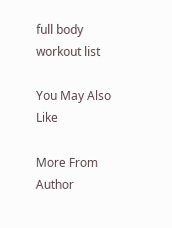full body workout list

You May Also Like

More From Author